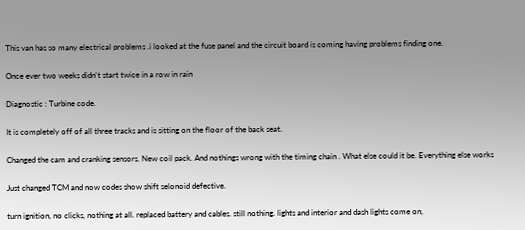This van has so many electrical problems .i looked at the fuse panel and the circuit board is coming having problems finding one.

Once ever two weeks didn't start twice in a row in rain

Diagnostic : Turbine code.

It is completely off of all three tracks and is sitting on the floor of the back seat.

Changed the cam and cranking sensors. New coil pack. And nothings wrong with the timing chain . What else could it be. Everything else works

Just changed TCM and now codes show shift selonoid defective.

turn ignition, no clicks, nothing at all. replaced battery and cables. still nothing. lights and interior and dash lights come on,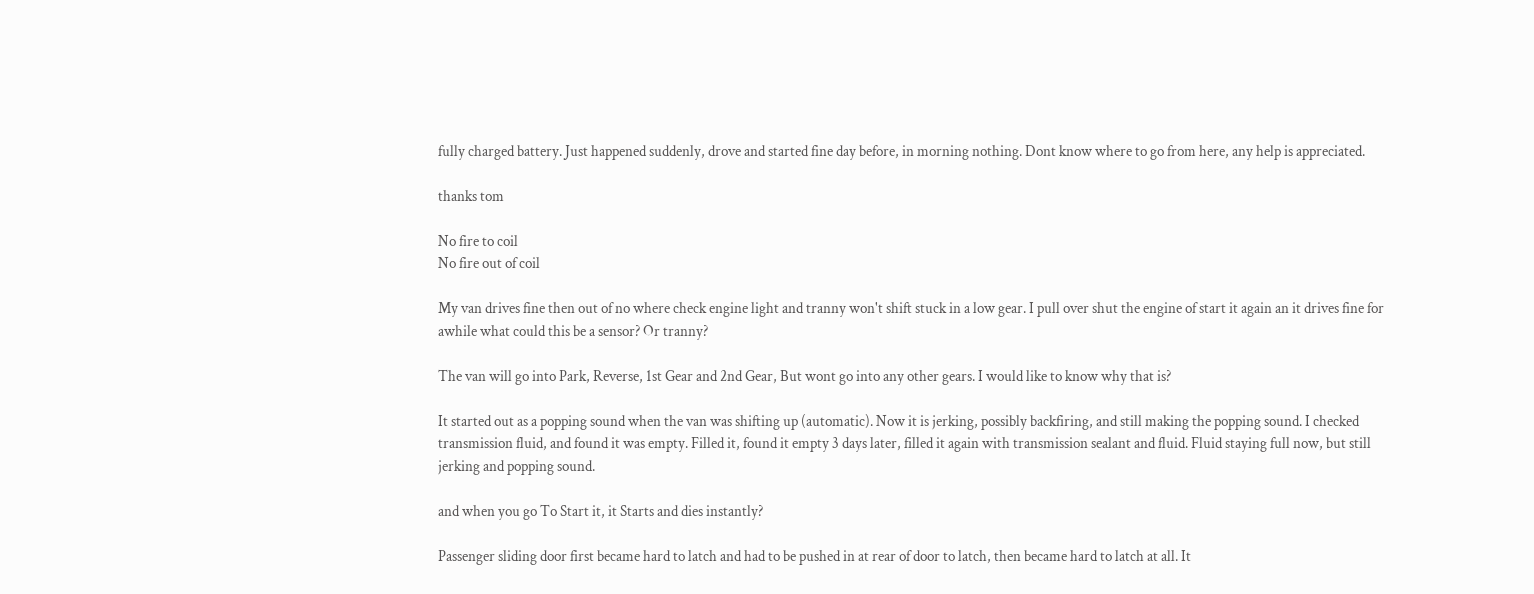fully charged battery. Just happened suddenly, drove and started fine day before, in morning nothing. Dont know where to go from here, any help is appreciated.

thanks tom

No fire to coil
No fire out of coil

My van drives fine then out of no where check engine light and tranny won't shift stuck in a low gear. I pull over shut the engine of start it again an it drives fine for awhile what could this be a sensor? Or tranny?

The van will go into Park, Reverse, 1st Gear and 2nd Gear, But wont go into any other gears. I would like to know why that is?

It started out as a popping sound when the van was shifting up (automatic). Now it is jerking, possibly backfiring, and still making the popping sound. I checked transmission fluid, and found it was empty. Filled it, found it empty 3 days later, filled it again with transmission sealant and fluid. Fluid staying full now, but still jerking and popping sound.

and when you go To Start it, it Starts and dies instantly?

Passenger sliding door first became hard to latch and had to be pushed in at rear of door to latch, then became hard to latch at all. It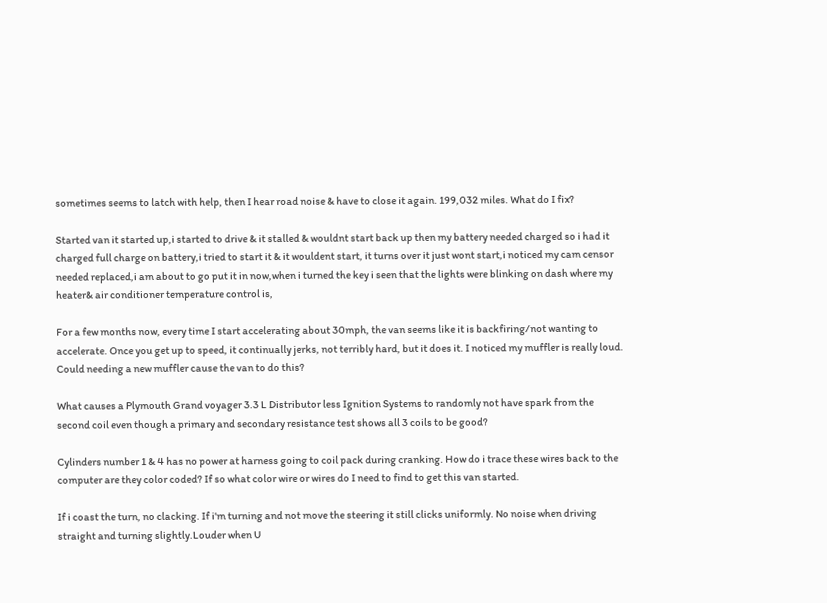sometimes seems to latch with help, then I hear road noise & have to close it again. 199,032 miles. What do I fix?

Started van it started up,i started to drive & it stalled & wouldnt start back up then my battery needed charged so i had it charged full charge on battery,i tried to start it & it wouldent start, it turns over it just wont start,i noticed my cam censor needed replaced,i am about to go put it in now,when i turned the key i seen that the lights were blinking on dash where my heater& air conditioner temperature control is,

For a few months now, every time I start accelerating about 30mph, the van seems like it is backfiring/not wanting to accelerate. Once you get up to speed, it continually jerks, not terribly hard, but it does it. I noticed my muffler is really loud. Could needing a new muffler cause the van to do this?

What causes a Plymouth Grand voyager 3.3 L Distributor less Ignition Systems to randomly not have spark from the second coil even though a primary and secondary resistance test shows all 3 coils to be good?

Cylinders number 1 & 4 has no power at harness going to coil pack during cranking. How do i trace these wires back to the computer are they color coded? If so what color wire or wires do I need to find to get this van started.

If i coast the turn, no clacking. If i'm turning and not move the steering it still clicks uniformly. No noise when driving straight and turning slightly.Louder when U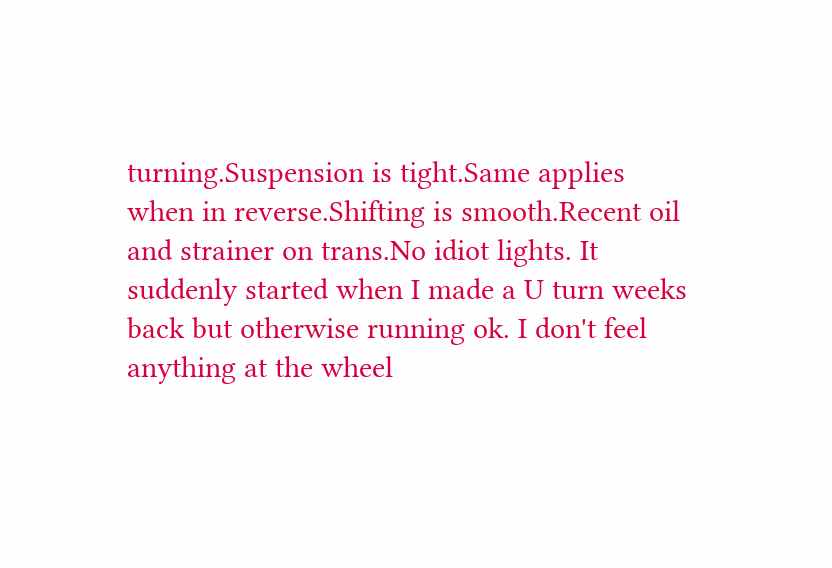turning.Suspension is tight.Same applies when in reverse.Shifting is smooth.Recent oil and strainer on trans.No idiot lights. It suddenly started when I made a U turn weeks back but otherwise running ok. I don't feel anything at the wheel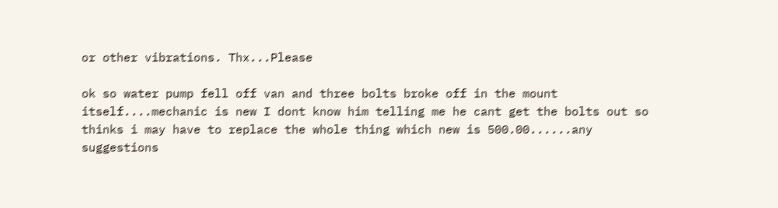or other vibrations. Thx...Please

ok so water pump fell off van and three bolts broke off in the mount itself....mechanic is new I dont know him telling me he cant get the bolts out so thinks i may have to replace the whole thing which new is 500.00......any suggestions